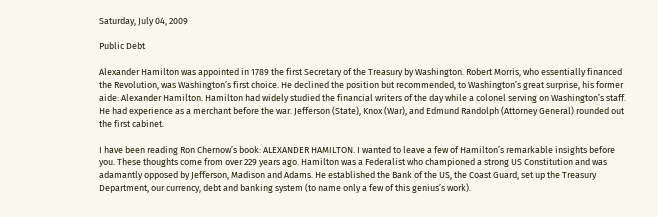Saturday, July 04, 2009

Public Debt

Alexander Hamilton was appointed in 1789 the first Secretary of the Treasury by Washington. Robert Morris, who essentially financed the Revolution, was Washington’s first choice. He declined the position but recommended, to Washington’s great surprise, his former aide: Alexander Hamilton. Hamilton had widely studied the financial writers of the day while a colonel serving on Washington’s staff. He had experience as a merchant before the war. Jefferson (State), Knox (War), and Edmund Randolph (Attorney General) rounded out the first cabinet.

I have been reading Ron Chernow’s book: ALEXANDER HAMILTON. I wanted to leave a few of Hamilton’s remarkable insights before you. These thoughts come from over 229 years ago. Hamilton was a Federalist who championed a strong US Constitution and was adamantly opposed by Jefferson, Madison and Adams. He established the Bank of the US, the Coast Guard, set up the Treasury Department, our currency, debt and banking system (to name only a few of this genius’s work).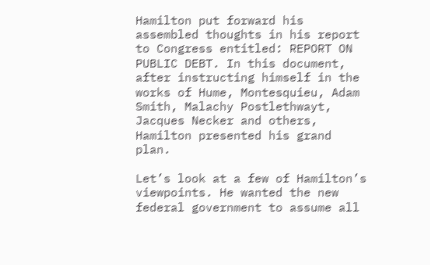Hamilton put forward his assembled thoughts in his report to Congress entitled: REPORT ON PUBLIC DEBT. In this document, after instructing himself in the works of Hume, Montesquieu, Adam Smith, Malachy Postlethwayt, Jacques Necker and others, Hamilton presented his grand plan.

Let’s look at a few of Hamilton’s viewpoints. He wanted the new federal government to assume all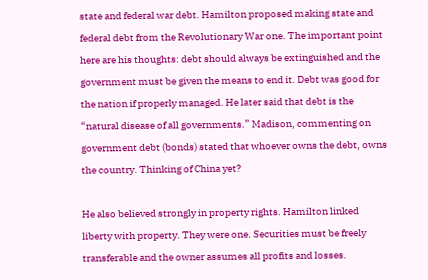state and federal war debt. Hamilton proposed making state and federal debt from the Revolutionary War one. The important point here are his thoughts: debt should always be extinguished and the government must be given the means to end it. Debt was good for the nation if properly managed. He later said that debt is the “natural disease of all governments.” Madison, commenting on government debt (bonds) stated that whoever owns the debt, owns the country. Thinking of China yet?

He also believed strongly in property rights. Hamilton linked liberty with property. They were one. Securities must be freely transferable and the owner assumes all profits and losses.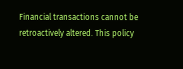Financial transactions cannot be retroactively altered. This policy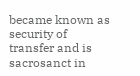became known as security of transfer and is sacrosanct in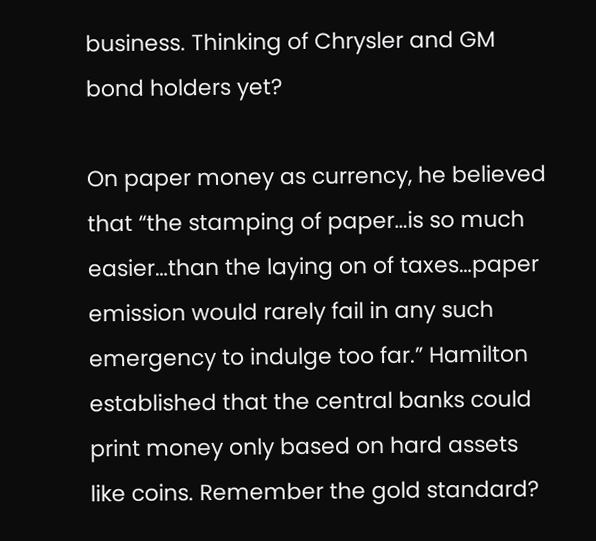business. Thinking of Chrysler and GM bond holders yet?

On paper money as currency, he believed that “the stamping of paper…is so much easier…than the laying on of taxes…paper emission would rarely fail in any such emergency to indulge too far.” Hamilton established that the central banks could print money only based on hard assets like coins. Remember the gold standard?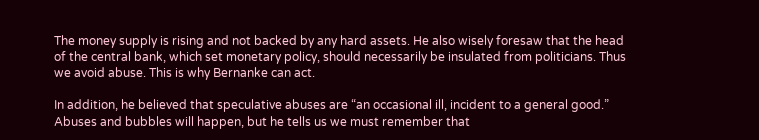The money supply is rising and not backed by any hard assets. He also wisely foresaw that the head of the central bank, which set monetary policy, should necessarily be insulated from politicians. Thus we avoid abuse. This is why Bernanke can act.

In addition, he believed that speculative abuses are “an occasional ill, incident to a general good.” Abuses and bubbles will happen, but he tells us we must remember that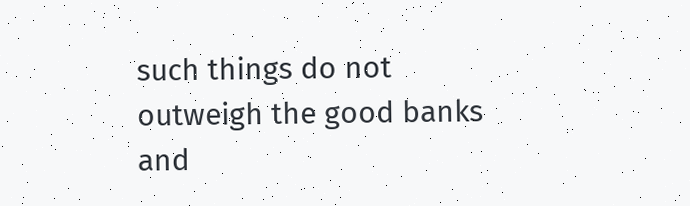such things do not outweigh the good banks and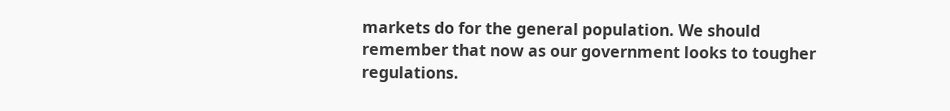markets do for the general population. We should remember that now as our government looks to tougher regulations.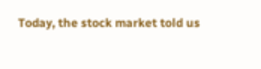Today, the stock market told us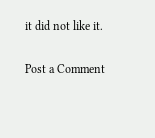it did not like it.


Post a Comment